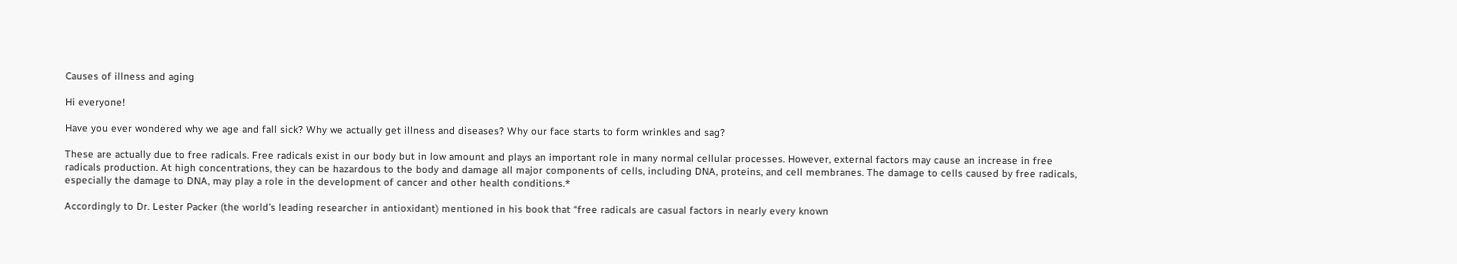Causes of illness and aging

Hi everyone!

Have you ever wondered why we age and fall sick? Why we actually get illness and diseases? Why our face starts to form wrinkles and sag?

These are actually due to free radicals. Free radicals exist in our body but in low amount and plays an important role in many normal cellular processes. However, external factors may cause an increase in free radicals production. At high concentrations, they can be hazardous to the body and damage all major components of cells, including DNA, proteins, and cell membranes. The damage to cells caused by free radicals, especially the damage to DNA, may play a role in the development of cancer and other health conditions.*

Accordingly to Dr. Lester Packer (the world’s leading researcher in antioxidant) mentioned in his book that “free radicals are casual factors in nearly every known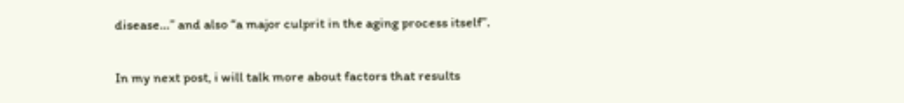disease…” and also “a major culprit in the aging process itself”.

In my next post, i will talk more about factors that results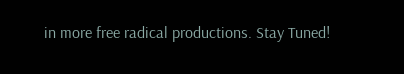in more free radical productions. Stay Tuned!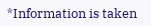*Information is taken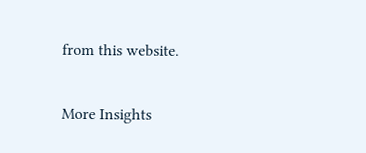from this website.

More Insights